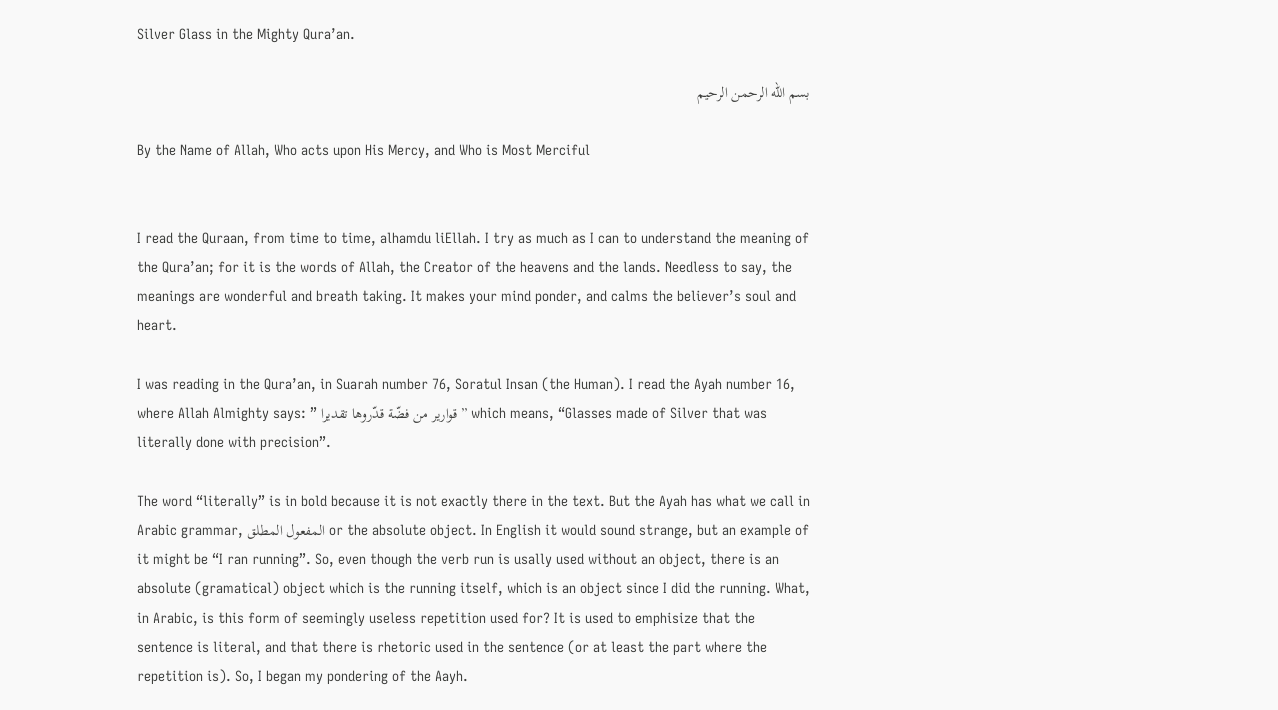Silver Glass in the Mighty Qura’an.

بسم الله الرحمن الرحيم

By the Name of Allah, Who acts upon His Mercy, and Who is Most Merciful


I read the Quraan, from time to time, alhamdu liEllah. I try as much as I can to understand the meaning of the Qura’an; for it is the words of Allah, the Creator of the heavens and the lands. Needless to say, the meanings are wonderful and breath taking. It makes your mind ponder, and calms the believer’s soul and heart.

I was reading in the Qura’an, in Suarah number 76, Soratul Insan (the Human). I read the Ayah number 16, where Allah Almighty says: ” قوارير من فضّة قدّروها تقديرا ” which means, “Glasses made of Silver that was literally done with precision”.

The word “literally” is in bold because it is not exactly there in the text. But the Ayah has what we call in Arabic grammar, المفعول المطلق or the absolute object. In English it would sound strange, but an example of it might be “I ran running”. So, even though the verb run is usally used without an object, there is an absolute (gramatical) object which is the running itself, which is an object since I did the running. What, in Arabic, is this form of seemingly useless repetition used for? It is used to emphisize that the sentence is literal, and that there is rhetoric used in the sentence (or at least the part where the repetition is). So, I began my pondering of the Aayh.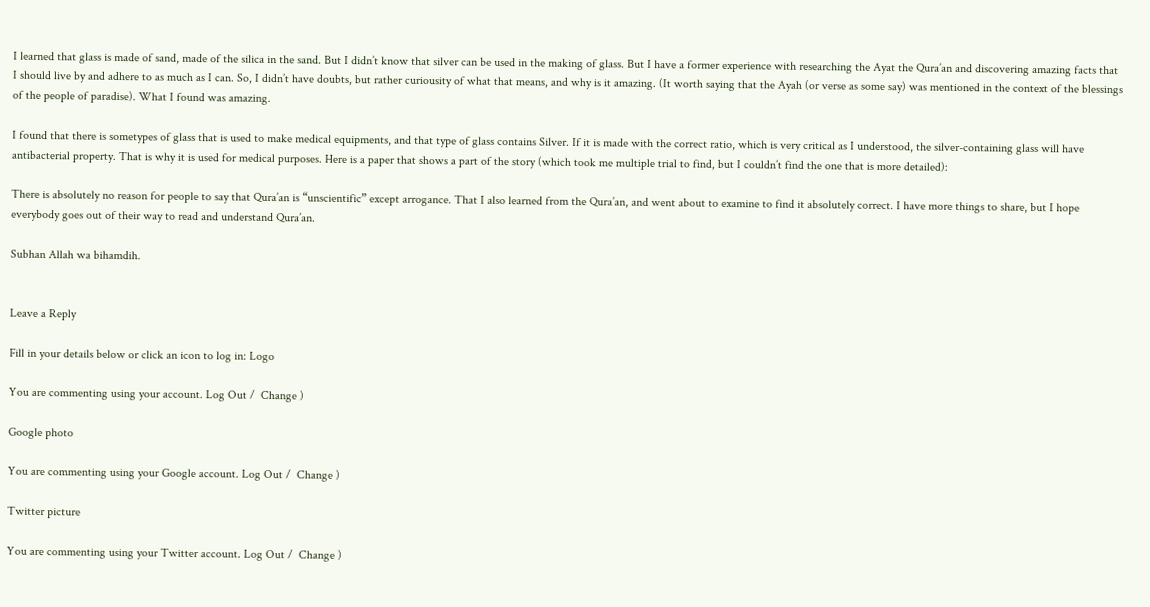I learned that glass is made of sand, made of the silica in the sand. But I didn’t know that silver can be used in the making of glass. But I have a former experience with researching the Ayat the Qura’an and discovering amazing facts that I should live by and adhere to as much as I can. So, I didn’t have doubts, but rather curiousity of what that means, and why is it amazing. (It worth saying that the Ayah (or verse as some say) was mentioned in the context of the blessings of the people of paradise). What I found was amazing.

I found that there is sometypes of glass that is used to make medical equipments, and that type of glass contains Silver. If it is made with the correct ratio, which is very critical as I understood, the silver-containing glass will have antibacterial property. That is why it is used for medical purposes. Here is a paper that shows a part of the story (which took me multiple trial to find, but I couldn’t find the one that is more detailed):

There is absolutely no reason for people to say that Qura’an is “unscientific” except arrogance. That I also learned from the Qura’an, and went about to examine to find it absolutely correct. I have more things to share, but I hope everybody goes out of their way to read and understand Qura’an.

Subhan Allah wa bihamdih.


Leave a Reply

Fill in your details below or click an icon to log in: Logo

You are commenting using your account. Log Out /  Change )

Google photo

You are commenting using your Google account. Log Out /  Change )

Twitter picture

You are commenting using your Twitter account. Log Out /  Change )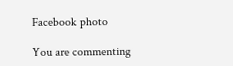Facebook photo

You are commenting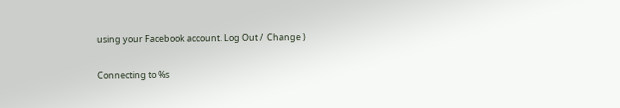using your Facebook account. Log Out /  Change )

Connecting to %s